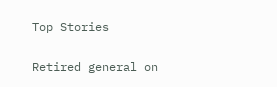Top Stories

Retired general on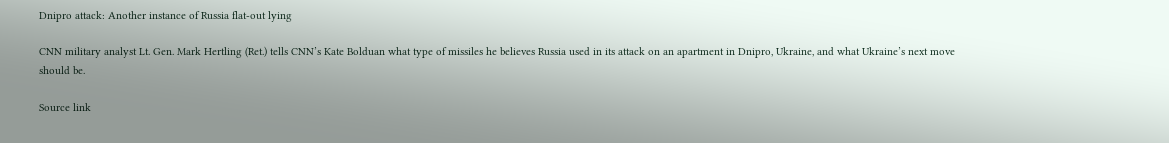Dnipro attack: Another instance of Russia flat-out lying

CNN military analyst Lt. Gen. Mark Hertling (Ret.) tells CNN’s Kate Bolduan what type of missiles he believes Russia used in its attack on an apartment in Dnipro, Ukraine, and what Ukraine’s next move should be.

Source link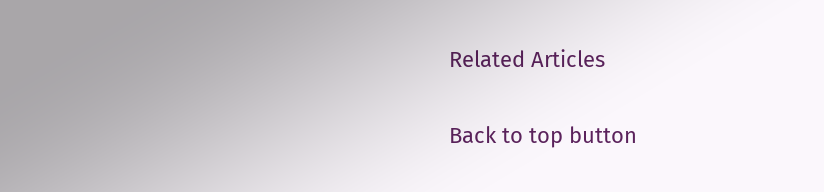Related Articles

Back to top button